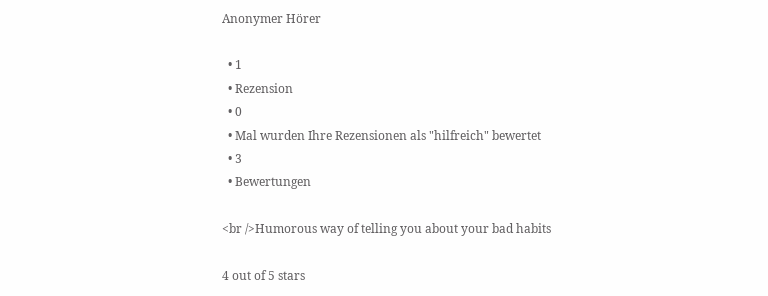Anonymer Hörer

  • 1
  • Rezension
  • 0
  • Mal wurden Ihre Rezensionen als "hilfreich" bewertet
  • 3
  • Bewertungen

<br />Humorous way of telling you about your bad habits

4 out of 5 stars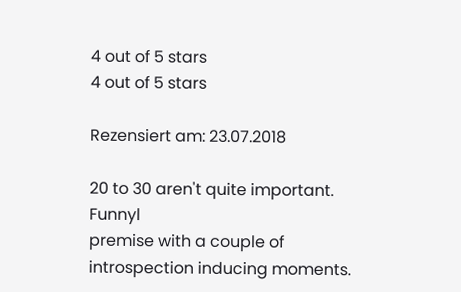4 out of 5 stars
4 out of 5 stars

Rezensiert am: 23.07.2018

20 to 30 aren't quite important. Funnyl
premise with a couple of introspection inducing moments.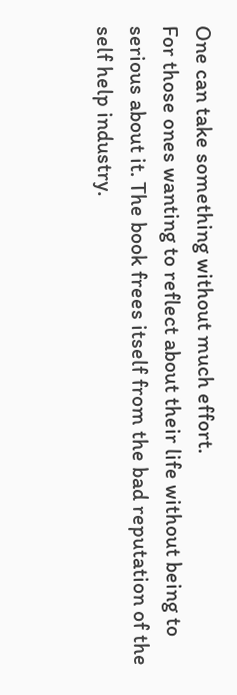One can take something without much effort.
For those ones wanting to reflect about their life without being to serious about it. The book frees itself from the bad reputation of the self help industry.